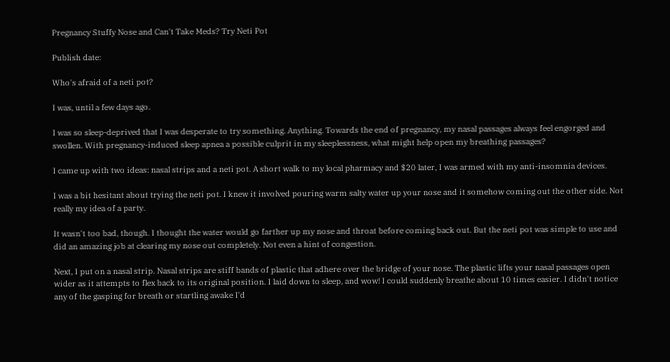Pregnancy Stuffy Nose and Can't Take Meds? Try Neti Pot

Publish date:

Who's afraid of a neti pot?

I was, until a few days ago.

I was so sleep-deprived that I was desperate to try something. Anything. Towards the end of pregnancy, my nasal passages always feel engorged and swollen. With pregnancy-induced sleep apnea a possible culprit in my sleeplessness, what might help open my breathing passages?

I came up with two ideas: nasal strips and a neti pot. A short walk to my local pharmacy and $20 later, I was armed with my anti-insomnia devices.

I was a bit hesitant about trying the neti pot. I knew it involved pouring warm salty water up your nose and it somehow coming out the other side. Not really my idea of a party.

It wasn't too bad, though. I thought the water would go farther up my nose and throat before coming back out. But the neti pot was simple to use and did an amazing job at clearing my nose out completely. Not even a hint of congestion.

Next, I put on a nasal strip. Nasal strips are stiff bands of plastic that adhere over the bridge of your nose. The plastic lifts your nasal passages open wider as it attempts to flex back to its original position. I laid down to sleep, and wow! I could suddenly breathe about 10 times easier. I didn't notice any of the gasping for breath or startling awake I'd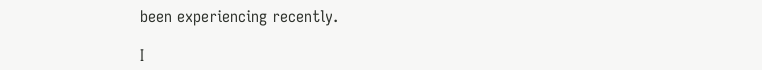been experiencing recently.

I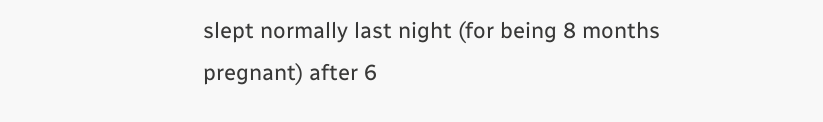slept normally last night (for being 8 months pregnant) after 6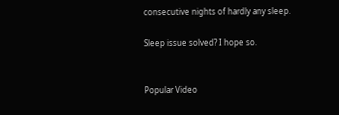consecutive nights of hardly any sleep.

Sleep issue solved? I hope so.


Popular Video